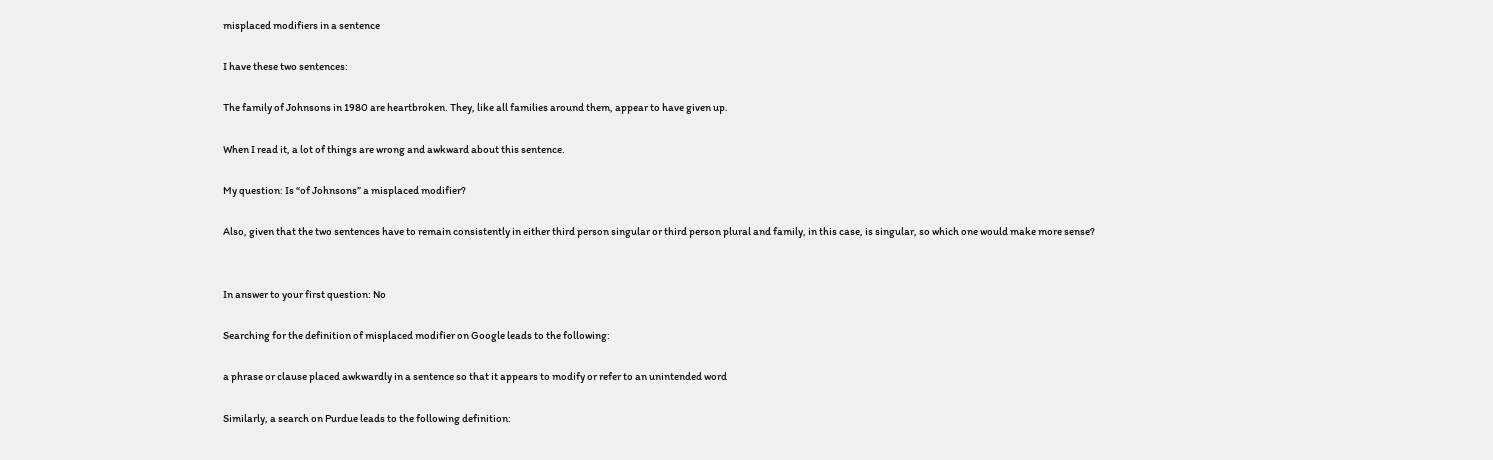misplaced modifiers in a sentence

I have these two sentences:

The family of Johnsons in 1980 are heartbroken. They, like all families around them, appear to have given up.

When I read it, a lot of things are wrong and awkward about this sentence.

My question: Is “of Johnsons” a misplaced modifier?

Also, given that the two sentences have to remain consistently in either third person singular or third person plural and family, in this case, is singular, so which one would make more sense?


In answer to your first question: No

Searching for the definition of misplaced modifier on Google leads to the following:

a phrase or clause placed awkwardly in a sentence so that it appears to modify or refer to an unintended word

Similarly, a search on Purdue leads to the following definition: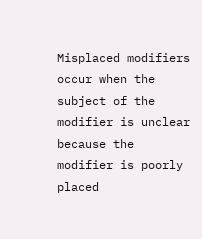Misplaced modifiers occur when the subject of the modifier is unclear because the modifier is poorly placed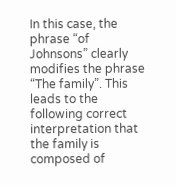In this case, the phrase “of Johnsons” clearly modifies the phrase “The family”. This leads to the following correct interpretation that the family is composed of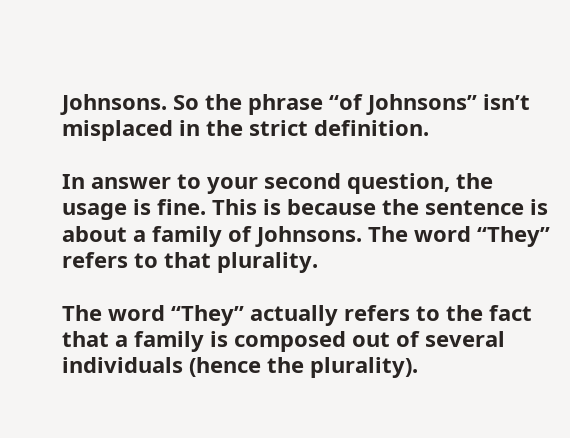Johnsons. So the phrase “of Johnsons” isn’t misplaced in the strict definition.

In answer to your second question, the usage is fine. This is because the sentence is about a family of Johnsons. The word “They” refers to that plurality.

The word “They” actually refers to the fact that a family is composed out of several individuals (hence the plurality).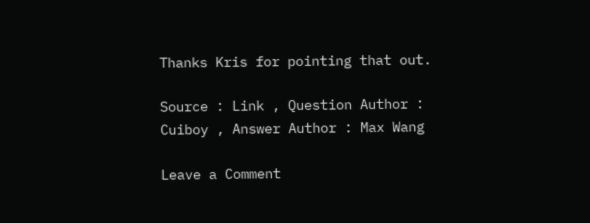Thanks Kris for pointing that out.

Source : Link , Question Author : Cuiboy , Answer Author : Max Wang

Leave a Comment